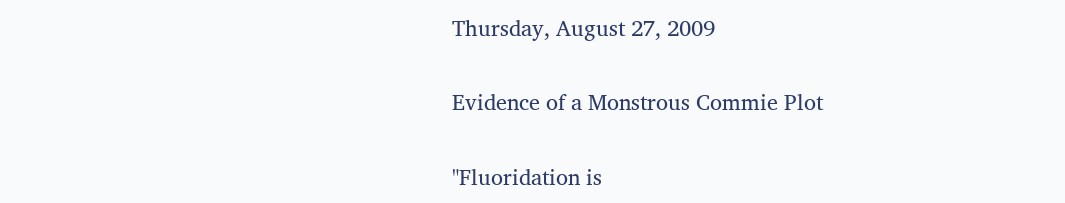Thursday, August 27, 2009

Evidence of a Monstrous Commie Plot

"Fluoridation is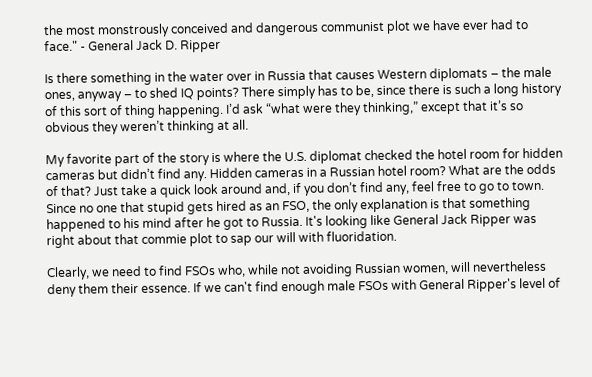the most monstrously conceived and dangerous communist plot we have ever had to face." - General Jack D. Ripper

Is there something in the water over in Russia that causes Western diplomats – the male ones, anyway – to shed IQ points? There simply has to be, since there is such a long history of this sort of thing happening. I’d ask “what were they thinking,” except that it’s so obvious they weren’t thinking at all.

My favorite part of the story is where the U.S. diplomat checked the hotel room for hidden cameras but didn’t find any. Hidden cameras in a Russian hotel room? What are the odds of that? Just take a quick look around and, if you don’t find any, feel free to go to town. Since no one that stupid gets hired as an FSO, the only explanation is that something happened to his mind after he got to Russia. It's looking like General Jack Ripper was right about that commie plot to sap our will with fluoridation.

Clearly, we need to find FSOs who, while not avoiding Russian women, will nevertheless deny them their essence. If we can't find enough male FSOs with General Ripper's level of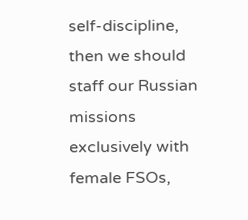self-discipline, then we should staff our Russian missions exclusively with female FSOs,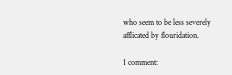who seem to be less severely afflicated by flouridation.

1 comment: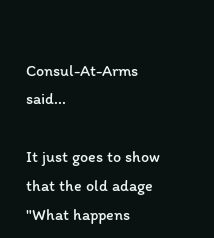Consul-At-Arms said...

It just goes to show that the old adage "What happens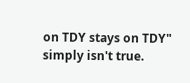on TDY stays on TDY" simply isn't true.